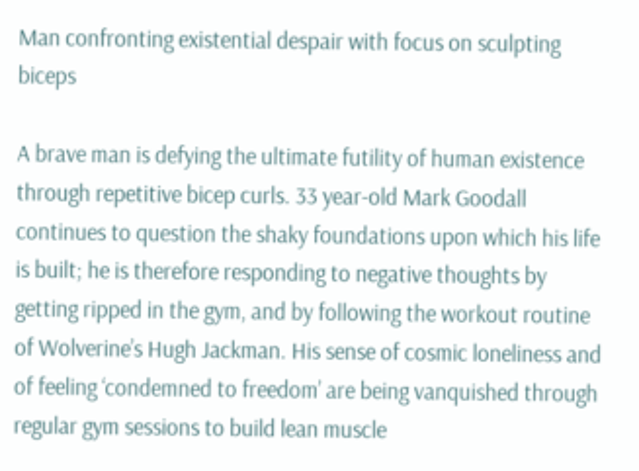Man confronting existential despair with focus on sculpting biceps

A brave man is defying the ultimate futility of human existence through repetitive bicep curls. 33 year-old Mark Goodall continues to question the shaky foundations upon which his life is built; he is therefore responding to negative thoughts by getting ripped in the gym, and by following the workout routine of Wolverine’s Hugh Jackman. His sense of cosmic loneliness and of feeling ‘condemned to freedom’ are being vanquished through regular gym sessions to build lean muscle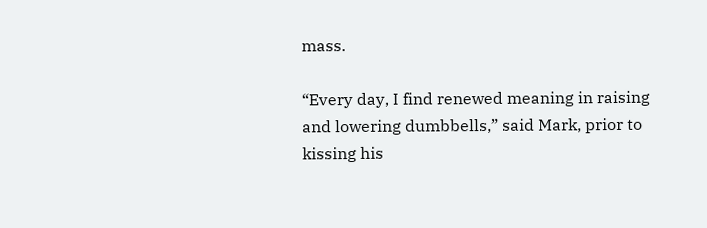mass.

“Every day, I find renewed meaning in raising and lowering dumbbells,” said Mark, prior to kissing his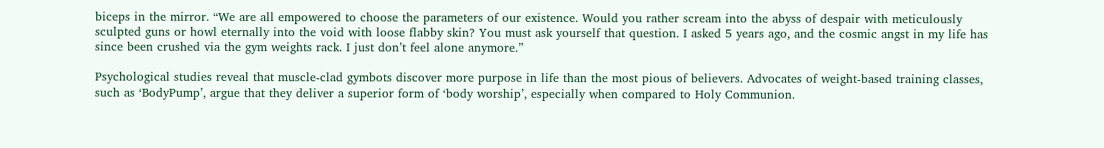biceps in the mirror. “We are all empowered to choose the parameters of our existence. Would you rather scream into the abyss of despair with meticulously sculpted guns or howl eternally into the void with loose flabby skin? You must ask yourself that question. I asked 5 years ago, and the cosmic angst in my life has since been crushed via the gym weights rack. I just don’t feel alone anymore.”

Psychological studies reveal that muscle-clad gymbots discover more purpose in life than the most pious of believers. Advocates of weight-based training classes, such as ‘BodyPump’, argue that they deliver a superior form of ‘body worship’, especially when compared to Holy Communion.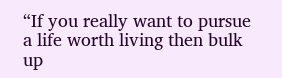“If you really want to pursue a life worth living then bulk up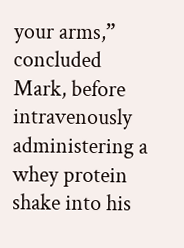your arms,” concluded Mark, before intravenously administering a whey protein shake into his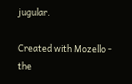jugular.

Created with Mozello - the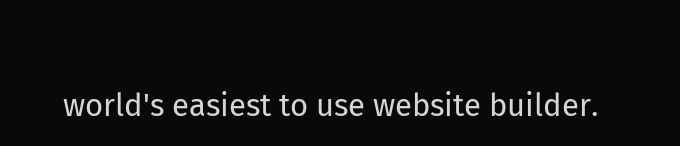world's easiest to use website builder.